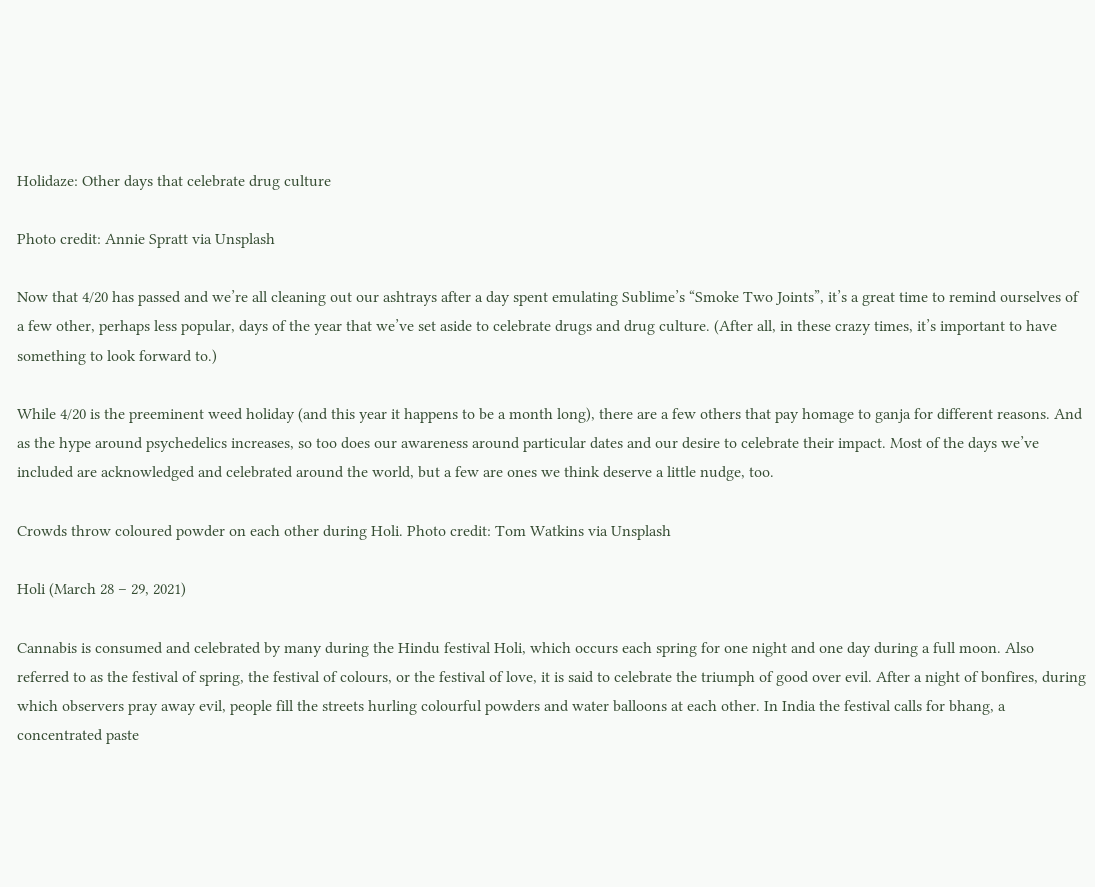Holidaze: Other days that celebrate drug culture

Photo credit: Annie Spratt via Unsplash

Now that 4/20 has passed and we’re all cleaning out our ashtrays after a day spent emulating Sublime’s “Smoke Two Joints”, it’s a great time to remind ourselves of a few other, perhaps less popular, days of the year that we’ve set aside to celebrate drugs and drug culture. (After all, in these crazy times, it’s important to have something to look forward to.)

While 4/20 is the preeminent weed holiday (and this year it happens to be a month long), there are a few others that pay homage to ganja for different reasons. And as the hype around psychedelics increases, so too does our awareness around particular dates and our desire to celebrate their impact. Most of the days we’ve included are acknowledged and celebrated around the world, but a few are ones we think deserve a little nudge, too.

Crowds throw coloured powder on each other during Holi. Photo credit: Tom Watkins via Unsplash

Holi (March 28 – 29, 2021)

Cannabis is consumed and celebrated by many during the Hindu festival Holi, which occurs each spring for one night and one day during a full moon. Also referred to as the festival of spring, the festival of colours, or the festival of love, it is said to celebrate the triumph of good over evil. After a night of bonfires, during which observers pray away evil, people fill the streets hurling colourful powders and water balloons at each other. In India the festival calls for bhang, a concentrated paste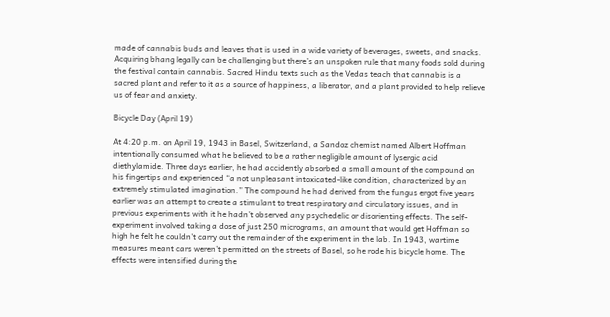made of cannabis buds and leaves that is used in a wide variety of beverages, sweets, and snacks. Acquiring bhang legally can be challenging but there’s an unspoken rule that many foods sold during the festival contain cannabis. Sacred Hindu texts such as the Vedas teach that cannabis is a sacred plant and refer to it as a source of happiness, a liberator, and a plant provided to help relieve us of fear and anxiety.

Bicycle Day (April 19)

At 4:20 p.m. on April 19, 1943 in Basel, Switzerland, a Sandoz chemist named Albert Hoffman intentionally consumed what he believed to be a rather negligible amount of lysergic acid diethylamide. Three days earlier, he had accidently absorbed a small amount of the compound on his fingertips and experienced “a not unpleasant intoxicated-like condition, characterized by an extremely stimulated imagination.” The compound he had derived from the fungus ergot five years earlier was an attempt to create a stimulant to treat respiratory and circulatory issues, and in previous experiments with it he hadn’t observed any psychedelic or disorienting effects. The self-experiment involved taking a dose of just 250 micrograms, an amount that would get Hoffman so high he felt he couldn’t carry out the remainder of the experiment in the lab. In 1943, wartime measures meant cars weren’t permitted on the streets of Basel, so he rode his bicycle home. The effects were intensified during the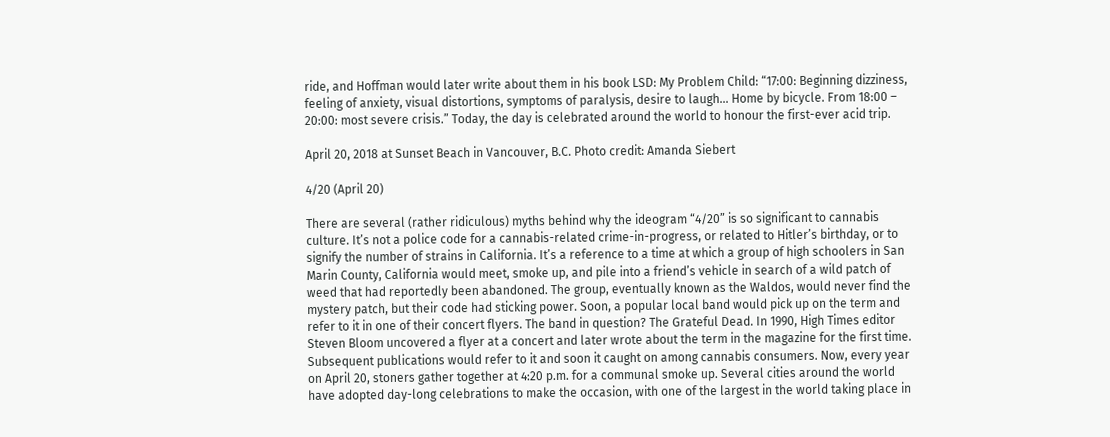ride, and Hoffman would later write about them in his book LSD: My Problem Child: “17:00: Beginning dizziness, feeling of anxiety, visual distortions, symptoms of paralysis, desire to laugh… Home by bicycle. From 18:00 – 20:00: most severe crisis.” Today, the day is celebrated around the world to honour the first-ever acid trip.

April 20, 2018 at Sunset Beach in Vancouver, B.C. Photo credit: Amanda Siebert

4/20 (April 20)

There are several (rather ridiculous) myths behind why the ideogram “4/20” is so significant to cannabis culture. It’s not a police code for a cannabis-related crime-in-progress, or related to Hitler’s birthday, or to signify the number of strains in California. It’s a reference to a time at which a group of high schoolers in San Marin County, California would meet, smoke up, and pile into a friend’s vehicle in search of a wild patch of weed that had reportedly been abandoned. The group, eventually known as the Waldos, would never find the mystery patch, but their code had sticking power. Soon, a popular local band would pick up on the term and refer to it in one of their concert flyers. The band in question? The Grateful Dead. In 1990, High Times editor Steven Bloom uncovered a flyer at a concert and later wrote about the term in the magazine for the first time. Subsequent publications would refer to it and soon it caught on among cannabis consumers. Now, every year on April 20, stoners gather together at 4:20 p.m. for a communal smoke up. Several cities around the world have adopted day-long celebrations to make the occasion, with one of the largest in the world taking place in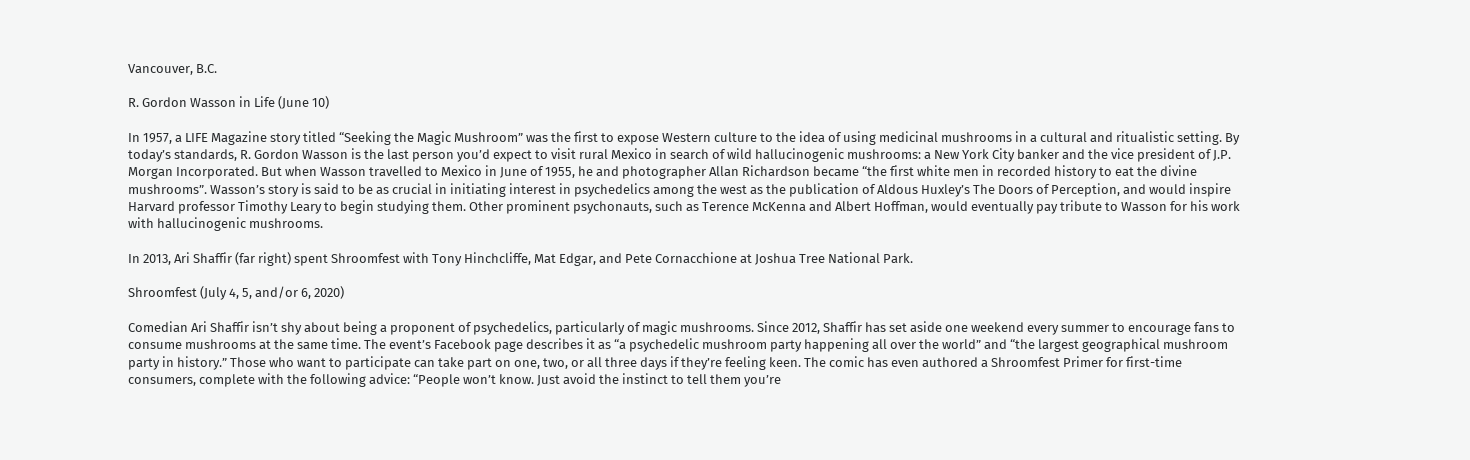Vancouver, B.C.

R. Gordon Wasson in Life (June 10)

In 1957, a LIFE Magazine story titled “Seeking the Magic Mushroom” was the first to expose Western culture to the idea of using medicinal mushrooms in a cultural and ritualistic setting. By today’s standards, R. Gordon Wasson is the last person you’d expect to visit rural Mexico in search of wild hallucinogenic mushrooms: a New York City banker and the vice president of J.P. Morgan Incorporated. But when Wasson travelled to Mexico in June of 1955, he and photographer Allan Richardson became “the first white men in recorded history to eat the divine mushrooms”. Wasson’s story is said to be as crucial in initiating interest in psychedelics among the west as the publication of Aldous Huxley’s The Doors of Perception, and would inspire Harvard professor Timothy Leary to begin studying them. Other prominent psychonauts, such as Terence McKenna and Albert Hoffman, would eventually pay tribute to Wasson for his work with hallucinogenic mushrooms.

In 2013, Ari Shaffir (far right) spent Shroomfest with Tony Hinchcliffe, Mat Edgar, and Pete Cornacchione at Joshua Tree National Park.

Shroomfest (July 4, 5, and/or 6, 2020)

Comedian Ari Shaffir isn’t shy about being a proponent of psychedelics, particularly of magic mushrooms. Since 2012, Shaffir has set aside one weekend every summer to encourage fans to consume mushrooms at the same time. The event’s Facebook page describes it as “a psychedelic mushroom party happening all over the world” and “the largest geographical mushroom party in history.” Those who want to participate can take part on one, two, or all three days if they’re feeling keen. The comic has even authored a Shroomfest Primer for first-time consumers, complete with the following advice: “People won’t know. Just avoid the instinct to tell them you’re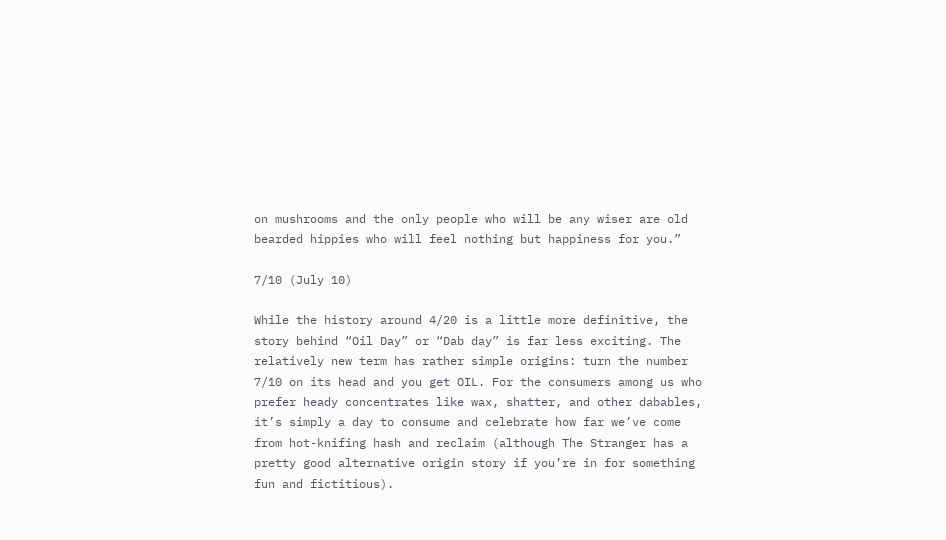on mushrooms and the only people who will be any wiser are old bearded hippies who will feel nothing but happiness for you.”

7/10 (July 10)

While the history around 4/20 is a little more definitive, the story behind “Oil Day” or “Dab day” is far less exciting. The relatively new term has rather simple origins: turn the number 7/10 on its head and you get OIL. For the consumers among us who prefer heady concentrates like wax, shatter, and other dabables, it’s simply a day to consume and celebrate how far we’ve come from hot-knifing hash and reclaim (although The Stranger has a pretty good alternative origin story if you’re in for something fun and fictitious).